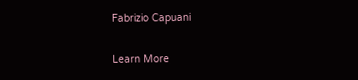Fabrizio Capuani

Learn More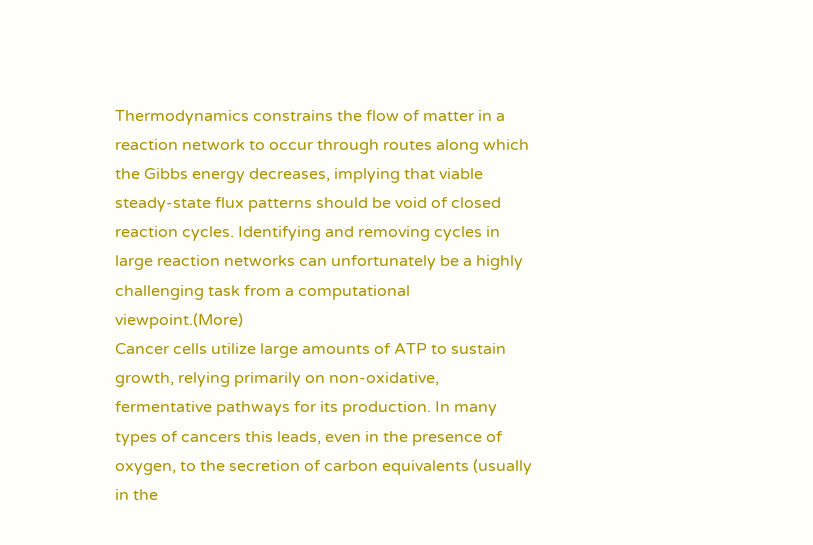Thermodynamics constrains the flow of matter in a reaction network to occur through routes along which the Gibbs energy decreases, implying that viable steady-state flux patterns should be void of closed reaction cycles. Identifying and removing cycles in large reaction networks can unfortunately be a highly challenging task from a computational viewpoint.(More)
Cancer cells utilize large amounts of ATP to sustain growth, relying primarily on non-oxidative, fermentative pathways for its production. In many types of cancers this leads, even in the presence of oxygen, to the secretion of carbon equivalents (usually in the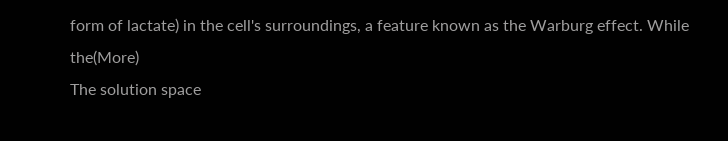form of lactate) in the cell's surroundings, a feature known as the Warburg effect. While the(More)
The solution space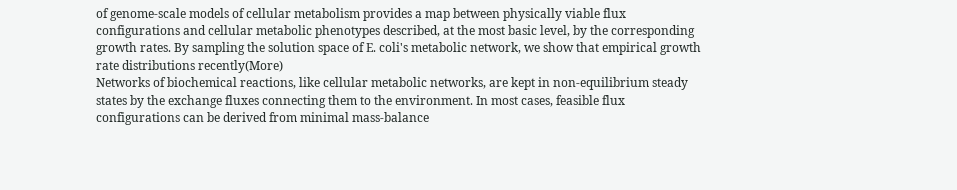of genome-scale models of cellular metabolism provides a map between physically viable flux configurations and cellular metabolic phenotypes described, at the most basic level, by the corresponding growth rates. By sampling the solution space of E. coli's metabolic network, we show that empirical growth rate distributions recently(More)
Networks of biochemical reactions, like cellular metabolic networks, are kept in non-equilibrium steady states by the exchange fluxes connecting them to the environment. In most cases, feasible flux configurations can be derived from minimal mass-balance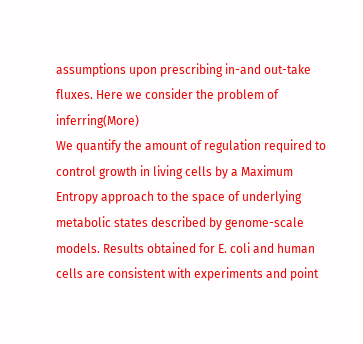assumptions upon prescribing in-and out-take fluxes. Here we consider the problem of inferring(More)
We quantify the amount of regulation required to control growth in living cells by a Maximum Entropy approach to the space of underlying metabolic states described by genome-scale models. Results obtained for E. coli and human cells are consistent with experiments and point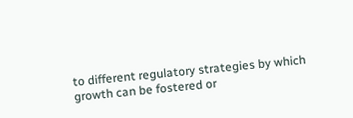to different regulatory strategies by which growth can be fostered or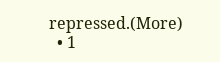repressed.(More)
  • 1